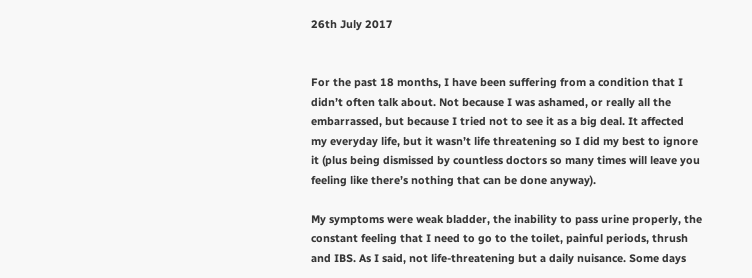26th July 2017


For the past 18 months, I have been suffering from a condition that I didn’t often talk about. Not because I was ashamed, or really all the embarrassed, but because I tried not to see it as a big deal. It affected my everyday life, but it wasn’t life threatening so I did my best to ignore it (plus being dismissed by countless doctors so many times will leave you feeling like there’s nothing that can be done anyway).

My symptoms were weak bladder, the inability to pass urine properly, the constant feeling that I need to go to the toilet, painful periods, thrush and IBS. As I said, not life-threatening but a daily nuisance. Some days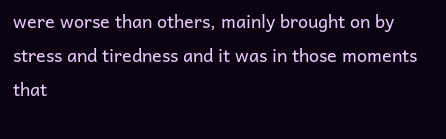were worse than others, mainly brought on by stress and tiredness and it was in those moments that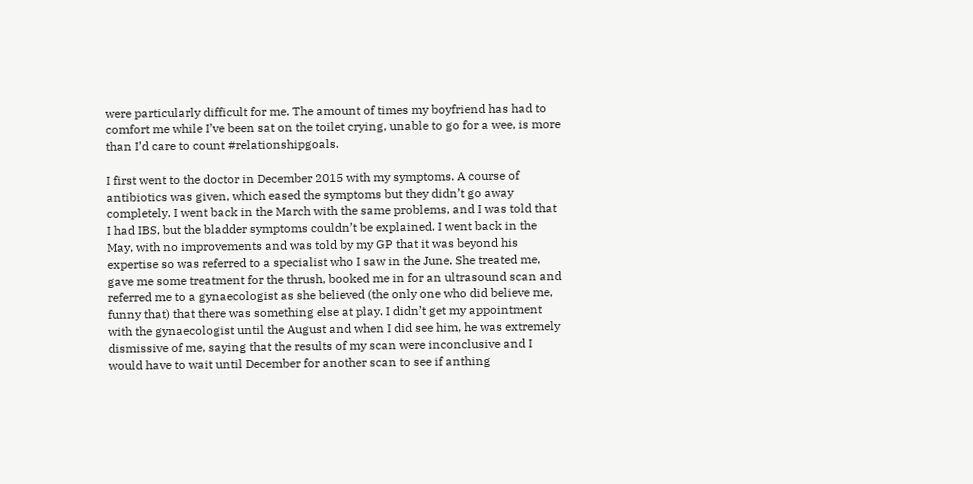were particularly difficult for me. The amount of times my boyfriend has had to comfort me while I’ve been sat on the toilet crying, unable to go for a wee, is more than I’d care to count #relationshipgoals.

I first went to the doctor in December 2015 with my symptoms. A course of antibiotics was given, which eased the symptoms but they didn’t go away completely. I went back in the March with the same problems, and I was told that I had IBS, but the bladder symptoms couldn’t be explained. I went back in the May, with no improvements and was told by my GP that it was beyond his expertise so was referred to a specialist who I saw in the June. She treated me, gave me some treatment for the thrush, booked me in for an ultrasound scan and referred me to a gynaecologist as she believed (the only one who did believe me, funny that) that there was something else at play. I didn’t get my appointment with the gynaecologist until the August and when I did see him, he was extremely dismissive of me, saying that the results of my scan were inconclusive and I would have to wait until December for another scan to see if anthing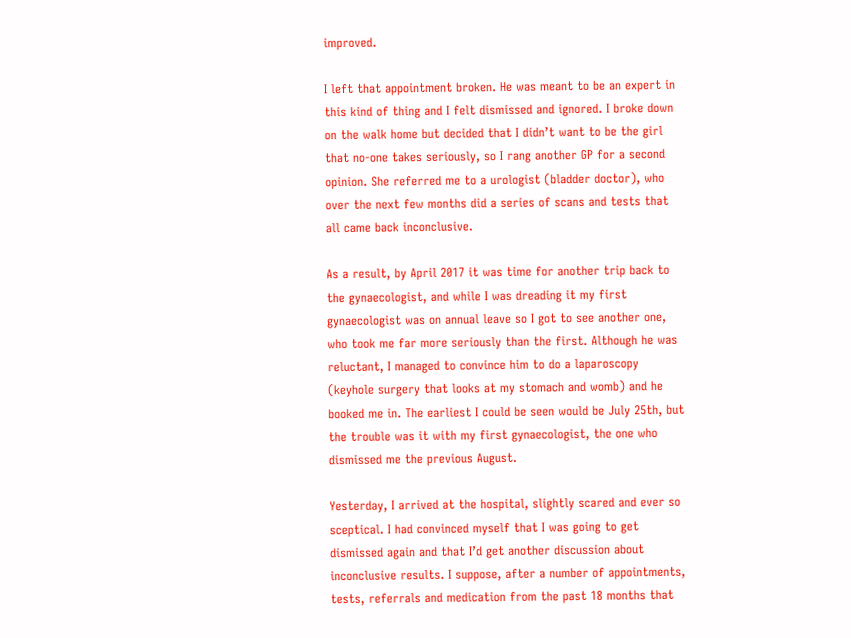improved.

I left that appointment broken. He was meant to be an expert in this kind of thing and I felt dismissed and ignored. I broke down on the walk home but decided that I didn’t want to be the girl that no-one takes seriously, so I rang another GP for a second opinion. She referred me to a urologist (bladder doctor), who over the next few months did a series of scans and tests that all came back inconclusive.

As a result, by April 2017 it was time for another trip back to the gynaecologist, and while I was dreading it my first gynaecologist was on annual leave so I got to see another one, who took me far more seriously than the first. Although he was reluctant, I managed to convince him to do a laparoscopy (keyhole surgery that looks at my stomach and womb) and he booked me in. The earliest I could be seen would be July 25th, but the trouble was it with my first gynaecologist, the one who dismissed me the previous August.

Yesterday, I arrived at the hospital, slightly scared and ever so sceptical. I had convinced myself that I was going to get dismissed again and that I’d get another discussion about inconclusive results. I suppose, after a number of appointments, tests, referrals and medication from the past 18 months that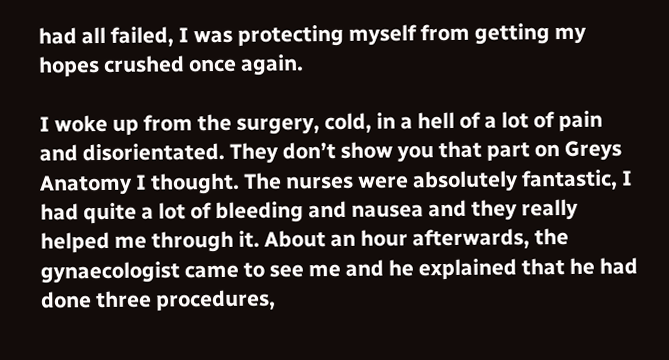had all failed, I was protecting myself from getting my hopes crushed once again.

I woke up from the surgery, cold, in a hell of a lot of pain and disorientated. They don’t show you that part on Greys Anatomy I thought. The nurses were absolutely fantastic, I had quite a lot of bleeding and nausea and they really helped me through it. About an hour afterwards, the gynaecologist came to see me and he explained that he had done three procedures,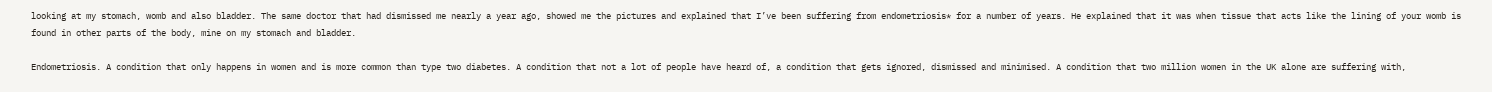looking at my stomach, womb and also bladder. The same doctor that had dismissed me nearly a year ago, showed me the pictures and explained that I’ve been suffering from endometriosis* for a number of years. He explained that it was when tissue that acts like the lining of your womb is found in other parts of the body, mine on my stomach and bladder.

Endometriosis. A condition that only happens in women and is more common than type two diabetes. A condition that not a lot of people have heard of, a condition that gets ignored, dismissed and minimised. A condition that two million women in the UK alone are suffering with,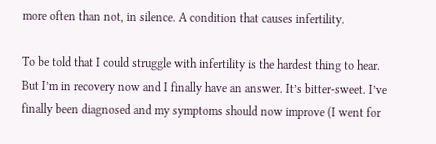more often than not, in silence. A condition that causes infertility.

To be told that I could struggle with infertility is the hardest thing to hear. But I’m in recovery now and I finally have an answer. It’s bitter-sweet. I’ve finally been diagnosed and my symptoms should now improve (I went for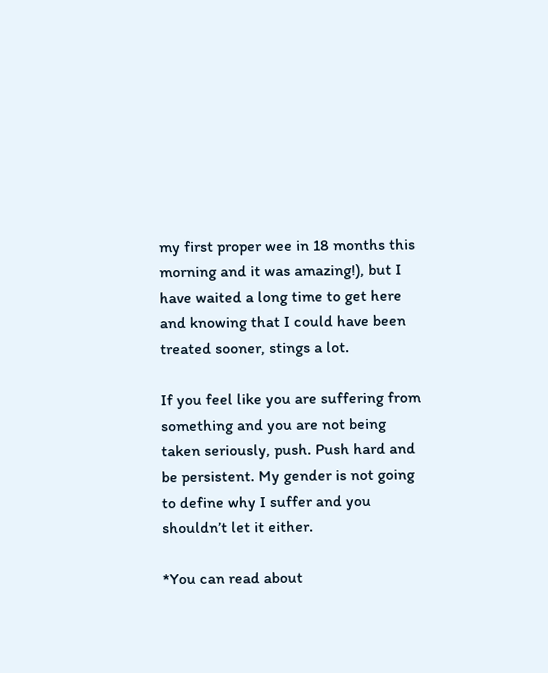my first proper wee in 18 months this morning and it was amazing!), but I have waited a long time to get here and knowing that I could have been treated sooner, stings a lot.

If you feel like you are suffering from something and you are not being taken seriously, push. Push hard and be persistent. My gender is not going to define why I suffer and you shouldn’t let it either.

*You can read about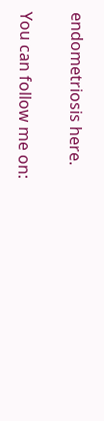endometriosis here.

You can follow me on: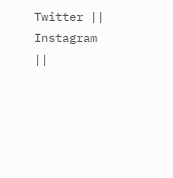Twitter || Instagram ||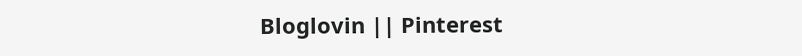Bloglovin || Pinterest